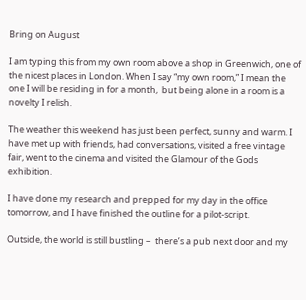Bring on August

I am typing this from my own room above a shop in Greenwich, one of the nicest places in London. When I say “my own room,” I mean the one I will be residing in for a month,  but being alone in a room is a novelty I relish.

The weather this weekend has just been perfect, sunny and warm. I have met up with friends, had conversations, visited a free vintage fair, went to the cinema and visited the Glamour of the Gods exhibition.

I have done my research and prepped for my day in the office tomorrow, and I have finished the outline for a pilot-script.

Outside, the world is still bustling –  there’s a pub next door and my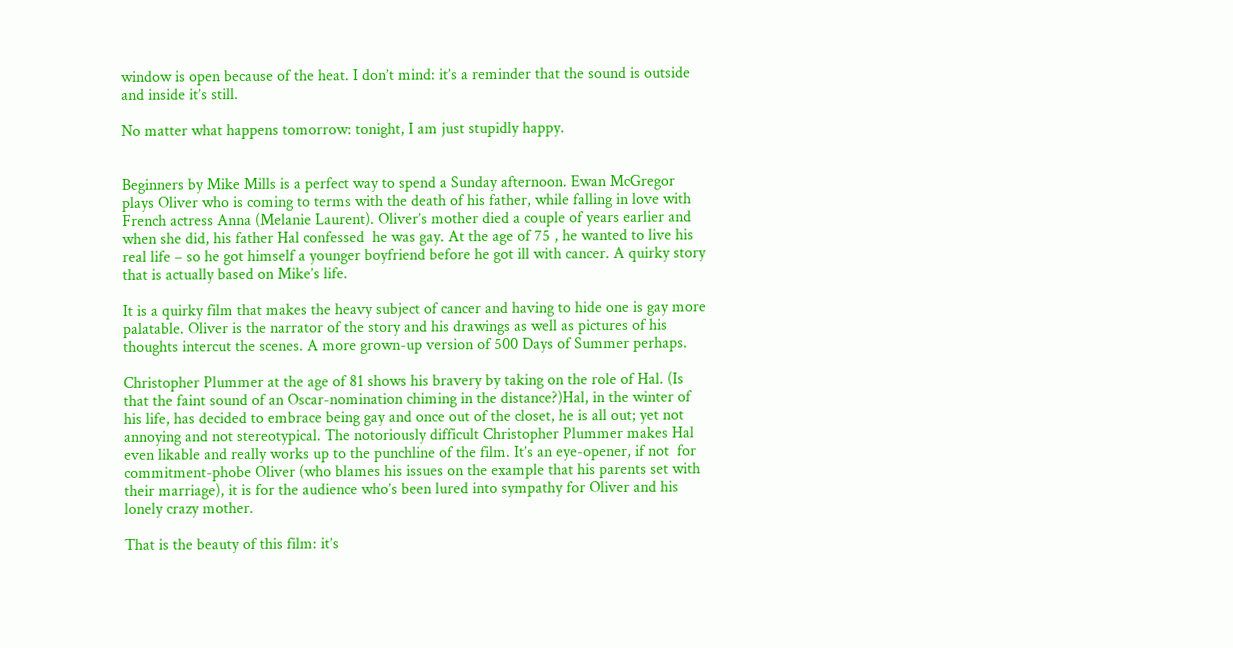window is open because of the heat. I don’t mind: it’s a reminder that the sound is outside and inside it’s still.

No matter what happens tomorrow: tonight, I am just stupidly happy.


Beginners by Mike Mills is a perfect way to spend a Sunday afternoon. Ewan McGregor plays Oliver who is coming to terms with the death of his father, while falling in love with French actress Anna (Melanie Laurent). Oliver’s mother died a couple of years earlier and when she did, his father Hal confessed  he was gay. At the age of 75 , he wanted to live his real life – so he got himself a younger boyfriend before he got ill with cancer. A quirky story that is actually based on Mike’s life.

It is a quirky film that makes the heavy subject of cancer and having to hide one is gay more palatable. Oliver is the narrator of the story and his drawings as well as pictures of his thoughts intercut the scenes. A more grown-up version of 500 Days of Summer perhaps.

Christopher Plummer at the age of 81 shows his bravery by taking on the role of Hal. (Is that the faint sound of an Oscar-nomination chiming in the distance?)Hal, in the winter of his life, has decided to embrace being gay and once out of the closet, he is all out; yet not annoying and not stereotypical. The notoriously difficult Christopher Plummer makes Hal even likable and really works up to the punchline of the film. It’s an eye-opener, if not  for commitment-phobe Oliver (who blames his issues on the example that his parents set with their marriage), it is for the audience who’s been lured into sympathy for Oliver and his lonely crazy mother.

That is the beauty of this film: it’s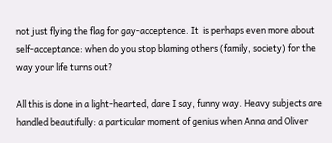not just flying the flag for gay-acceptence. It  is perhaps even more about self-acceptance: when do you stop blaming others (family, society) for the way your life turns out?

All this is done in a light-hearted, dare I say, funny way. Heavy subjects are handled beautifully: a particular moment of genius when Anna and Oliver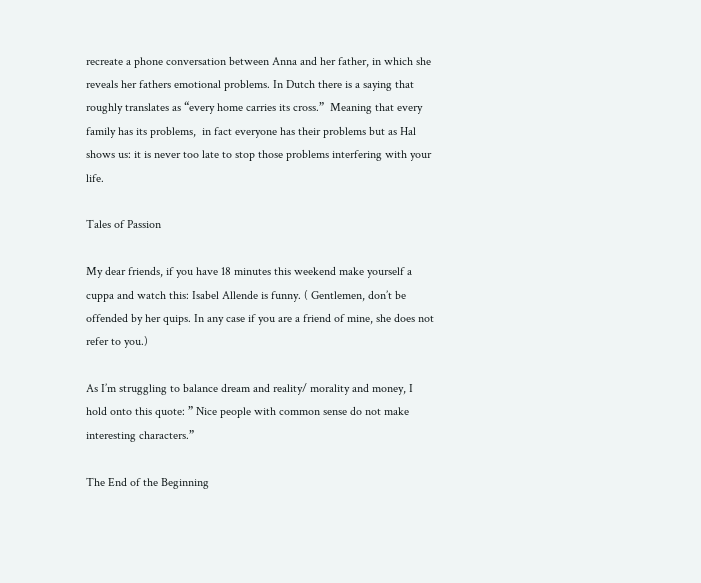recreate a phone conversation between Anna and her father, in which she reveals her fathers emotional problems. In Dutch there is a saying that roughly translates as “every home carries its cross.”  Meaning that every family has its problems,  in fact everyone has their problems but as Hal shows us: it is never too late to stop those problems interfering with your life.

Tales of Passion

My dear friends, if you have 18 minutes this weekend make yourself a cuppa and watch this: Isabel Allende is funny. ( Gentlemen, don’t be offended by her quips. In any case if you are a friend of mine, she does not refer to you.)

As I’m struggling to balance dream and reality/ morality and money, I hold onto this quote: ” Nice people with common sense do not make interesting characters.”

The End of the Beginning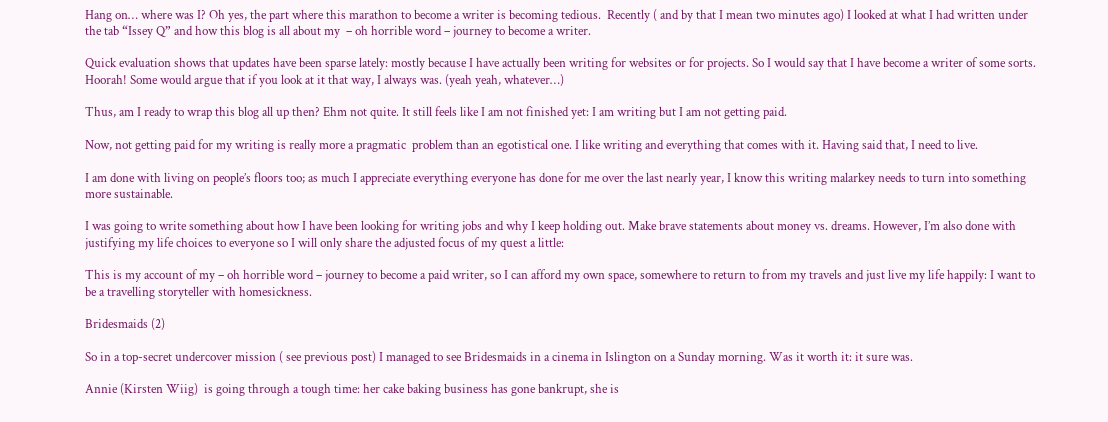Hang on… where was I? Oh yes, the part where this marathon to become a writer is becoming tedious.  Recently ( and by that I mean two minutes ago) I looked at what I had written under the tab “Issey Q” and how this blog is all about my  – oh horrible word – journey to become a writer.

Quick evaluation shows that updates have been sparse lately: mostly because I have actually been writing for websites or for projects. So I would say that I have become a writer of some sorts.  Hoorah! Some would argue that if you look at it that way, I always was. (yeah yeah, whatever…)

Thus, am I ready to wrap this blog all up then? Ehm not quite. It still feels like I am not finished yet: I am writing but I am not getting paid.

Now, not getting paid for my writing is really more a pragmatic  problem than an egotistical one. I like writing and everything that comes with it. Having said that, I need to live.

I am done with living on people’s floors too; as much I appreciate everything everyone has done for me over the last nearly year, I know this writing malarkey needs to turn into something more sustainable.

I was going to write something about how I have been looking for writing jobs and why I keep holding out. Make brave statements about money vs. dreams. However, I’m also done with justifying my life choices to everyone so I will only share the adjusted focus of my quest a little:

This is my account of my – oh horrible word – journey to become a paid writer, so I can afford my own space, somewhere to return to from my travels and just live my life happily: I want to be a travelling storyteller with homesickness.

Bridesmaids (2)

So in a top-secret undercover mission ( see previous post) I managed to see Bridesmaids in a cinema in Islington on a Sunday morning. Was it worth it: it sure was.

Annie (Kirsten Wiig)  is going through a tough time: her cake baking business has gone bankrupt, she is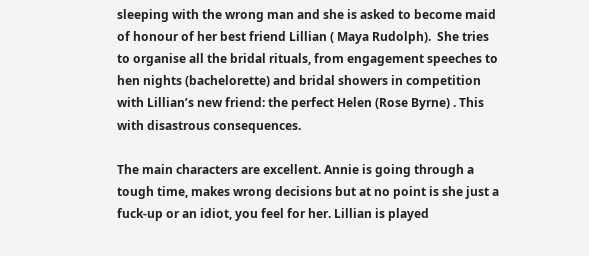sleeping with the wrong man and she is asked to become maid of honour of her best friend Lillian ( Maya Rudolph).  She tries to organise all the bridal rituals, from engagement speeches to hen nights (bachelorette) and bridal showers in competition with Lillian’s new friend: the perfect Helen (Rose Byrne) . This with disastrous consequences.

The main characters are excellent. Annie is going through a tough time, makes wrong decisions but at no point is she just a fuck-up or an idiot, you feel for her. Lillian is played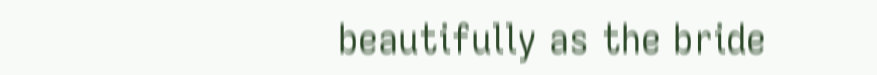beautifully as the bride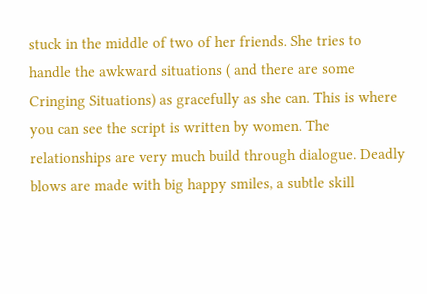stuck in the middle of two of her friends. She tries to handle the awkward situations ( and there are some Cringing Situations) as gracefully as she can. This is where you can see the script is written by women. The relationships are very much build through dialogue. Deadly blows are made with big happy smiles, a subtle skill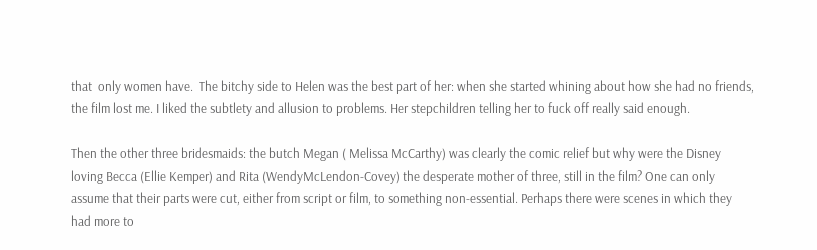that  only women have.  The bitchy side to Helen was the best part of her: when she started whining about how she had no friends, the film lost me. I liked the subtlety and allusion to problems. Her stepchildren telling her to fuck off really said enough.

Then the other three bridesmaids: the butch Megan ( Melissa McCarthy) was clearly the comic relief but why were the Disney loving Becca (Ellie Kemper) and Rita (WendyMcLendon-Covey) the desperate mother of three, still in the film? One can only assume that their parts were cut, either from script or film, to something non-essential. Perhaps there were scenes in which they had more to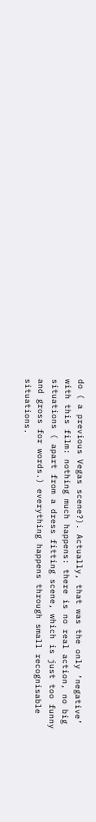do ( a previous Vegas scene?). Actually, that was the only ‘negative’ with this film: nothing much happens: there is no real action, no big situations ( apart from a dress fitting scene, which is just too funny and gross for words.) everything happens through small recognisable situations.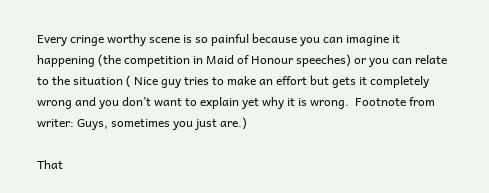Every cringe worthy scene is so painful because you can imagine it happening (the competition in Maid of Honour speeches) or you can relate to the situation ( Nice guy tries to make an effort but gets it completely wrong and you don’t want to explain yet why it is wrong.  Footnote from writer: Guys, sometimes you just are.)

That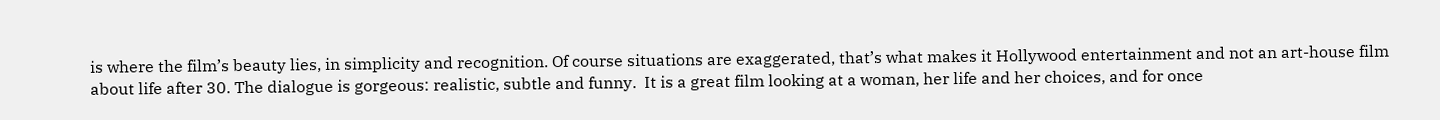is where the film’s beauty lies, in simplicity and recognition. Of course situations are exaggerated, that’s what makes it Hollywood entertainment and not an art-house film about life after 30. The dialogue is gorgeous: realistic, subtle and funny.  It is a great film looking at a woman, her life and her choices, and for once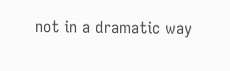not in a dramatic way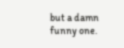but a damn funny one.